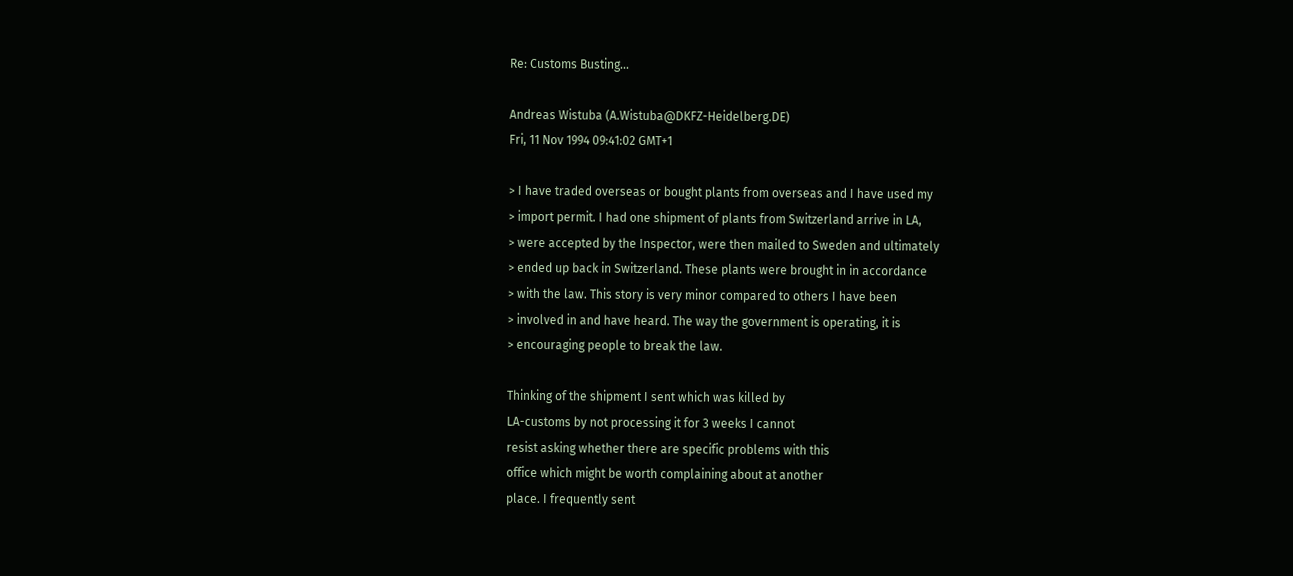Re: Customs Busting...

Andreas Wistuba (A.Wistuba@DKFZ-Heidelberg.DE)
Fri, 11 Nov 1994 09:41:02 GMT+1

> I have traded overseas or bought plants from overseas and I have used my
> import permit. I had one shipment of plants from Switzerland arrive in LA,
> were accepted by the Inspector, were then mailed to Sweden and ultimately
> ended up back in Switzerland. These plants were brought in in accordance
> with the law. This story is very minor compared to others I have been
> involved in and have heard. The way the government is operating, it is
> encouraging people to break the law.

Thinking of the shipment I sent which was killed by
LA-customs by not processing it for 3 weeks I cannot
resist asking whether there are specific problems with this
office which might be worth complaining about at another
place. I frequently sent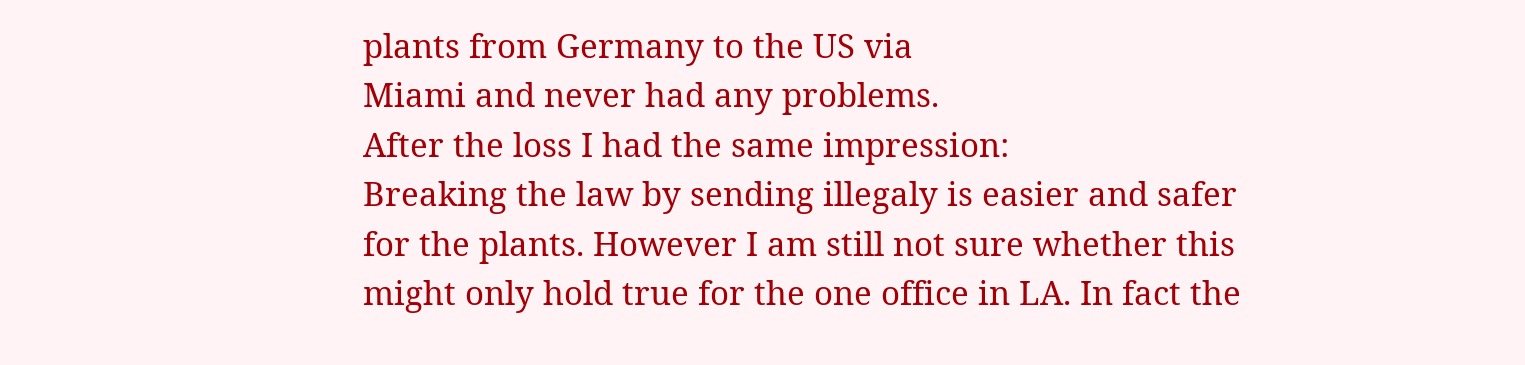plants from Germany to the US via
Miami and never had any problems.
After the loss I had the same impression:
Breaking the law by sending illegaly is easier and safer
for the plants. However I am still not sure whether this
might only hold true for the one office in LA. In fact the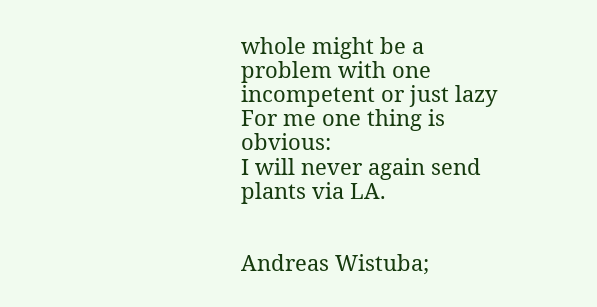whole might be a problem with one incompetent or just lazy
For me one thing is obvious:
I will never again send plants via LA.


Andreas Wistuba;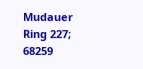Mudauer Ring 227; 68259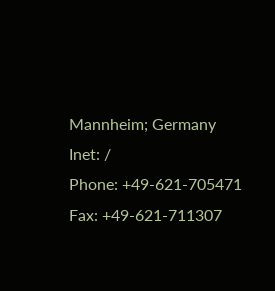Mannheim; Germany
Inet: /
Phone: +49-621-705471 Fax: +49-621-711307